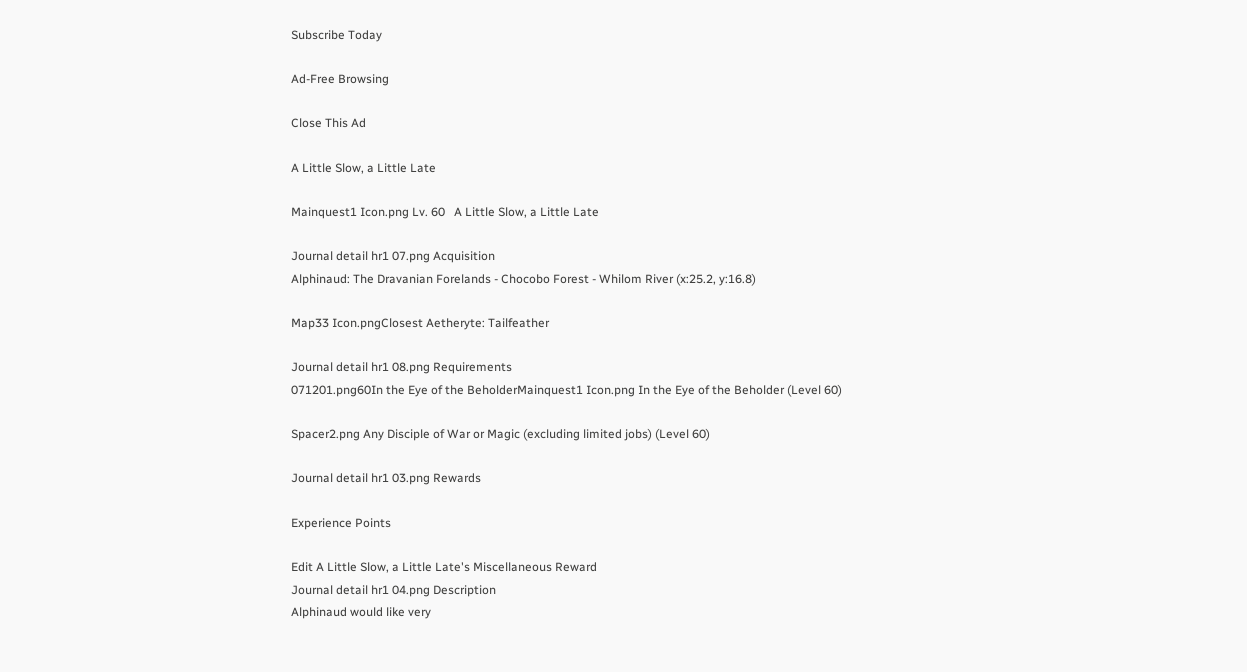Subscribe Today

Ad-Free Browsing

Close This Ad

A Little Slow, a Little Late

Mainquest1 Icon.png Lv. 60   A Little Slow, a Little Late

Journal detail hr1 07.png Acquisition
Alphinaud: The Dravanian Forelands - Chocobo Forest - Whilom River (x:25.2, y:16.8)

Map33 Icon.pngClosest Aetheryte: Tailfeather

Journal detail hr1 08.png Requirements
071201.png60In the Eye of the BeholderMainquest1 Icon.png In the Eye of the Beholder (Level 60)

Spacer2.png Any Disciple of War or Magic (excluding limited jobs) (Level 60)

Journal detail hr1 03.png Rewards

Experience Points

Edit A Little Slow, a Little Late's Miscellaneous Reward
Journal detail hr1 04.png Description
Alphinaud would like very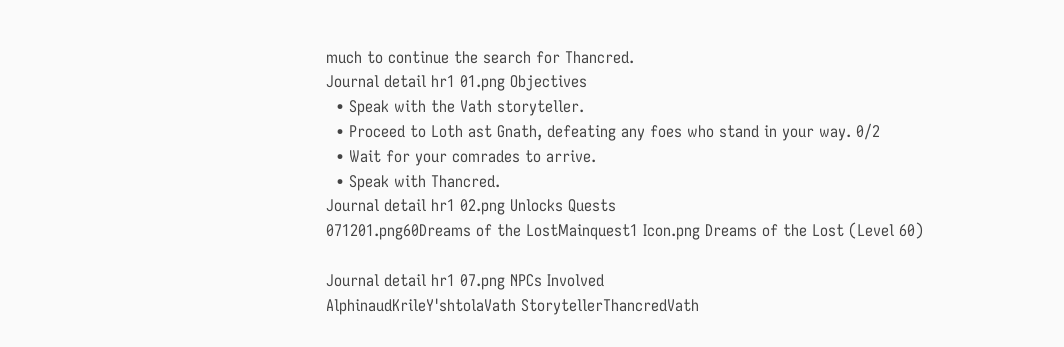much to continue the search for Thancred.
Journal detail hr1 01.png Objectives
  • Speak with the Vath storyteller.
  • Proceed to Loth ast Gnath, defeating any foes who stand in your way. 0/2
  • Wait for your comrades to arrive.
  • Speak with Thancred.
Journal detail hr1 02.png Unlocks Quests
071201.png60Dreams of the LostMainquest1 Icon.png Dreams of the Lost (Level 60)

Journal detail hr1 07.png NPCs Involved
AlphinaudKrileY'shtolaVath StorytellerThancredVath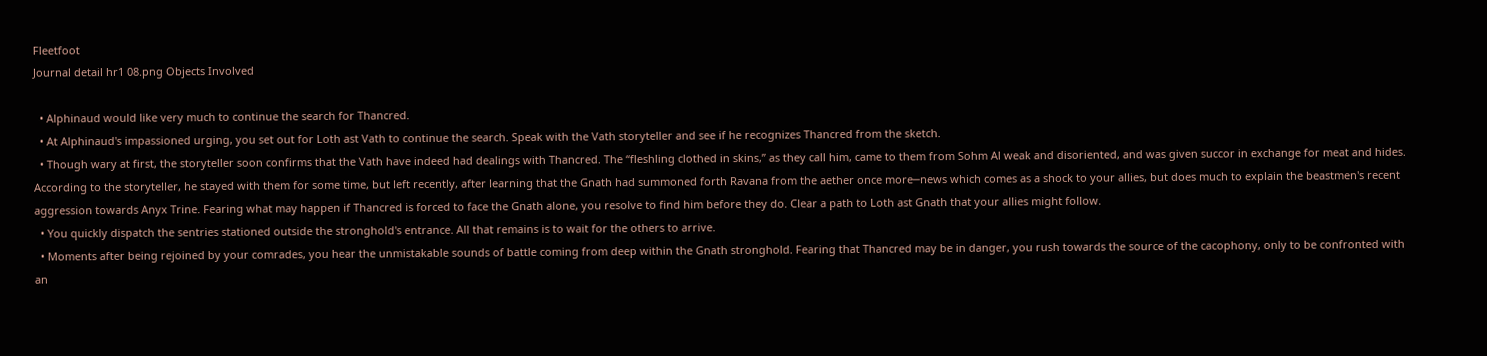Fleetfoot
Journal detail hr1 08.png Objects Involved

  • Alphinaud would like very much to continue the search for Thancred.
  • At Alphinaud's impassioned urging, you set out for Loth ast Vath to continue the search. Speak with the Vath storyteller and see if he recognizes Thancred from the sketch.
  • Though wary at first, the storyteller soon confirms that the Vath have indeed had dealings with Thancred. The “fleshling clothed in skins,” as they call him, came to them from Sohm Al weak and disoriented, and was given succor in exchange for meat and hides. According to the storyteller, he stayed with them for some time, but left recently, after learning that the Gnath had summoned forth Ravana from the aether once more─news which comes as a shock to your allies, but does much to explain the beastmen's recent aggression towards Anyx Trine. Fearing what may happen if Thancred is forced to face the Gnath alone, you resolve to find him before they do. Clear a path to Loth ast Gnath that your allies might follow.
  • You quickly dispatch the sentries stationed outside the stronghold's entrance. All that remains is to wait for the others to arrive.
  • Moments after being rejoined by your comrades, you hear the unmistakable sounds of battle coming from deep within the Gnath stronghold. Fearing that Thancred may be in danger, you rush towards the source of the cacophony, only to be confronted with an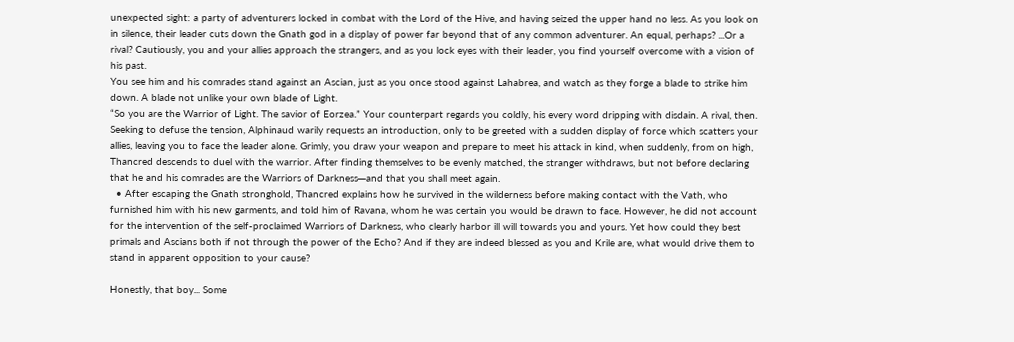unexpected sight: a party of adventurers locked in combat with the Lord of the Hive, and having seized the upper hand no less. As you look on in silence, their leader cuts down the Gnath god in a display of power far beyond that of any common adventurer. An equal, perhaps? ...Or a rival? Cautiously, you and your allies approach the strangers, and as you lock eyes with their leader, you find yourself overcome with a vision of his past.
You see him and his comrades stand against an Ascian, just as you once stood against Lahabrea, and watch as they forge a blade to strike him down. A blade not unlike your own blade of Light.
“So you are the Warrior of Light. The savior of Eorzea.” Your counterpart regards you coldly, his every word dripping with disdain. A rival, then. Seeking to defuse the tension, Alphinaud warily requests an introduction, only to be greeted with a sudden display of force which scatters your allies, leaving you to face the leader alone. Grimly, you draw your weapon and prepare to meet his attack in kind, when suddenly, from on high, Thancred descends to duel with the warrior. After finding themselves to be evenly matched, the stranger withdraws, but not before declaring that he and his comrades are the Warriors of Darkness─and that you shall meet again.
  • After escaping the Gnath stronghold, Thancred explains how he survived in the wilderness before making contact with the Vath, who furnished him with his new garments, and told him of Ravana, whom he was certain you would be drawn to face. However, he did not account for the intervention of the self-proclaimed Warriors of Darkness, who clearly harbor ill will towards you and yours. Yet how could they best primals and Ascians both if not through the power of the Echo? And if they are indeed blessed as you and Krile are, what would drive them to stand in apparent opposition to your cause?

Honestly, that boy... Some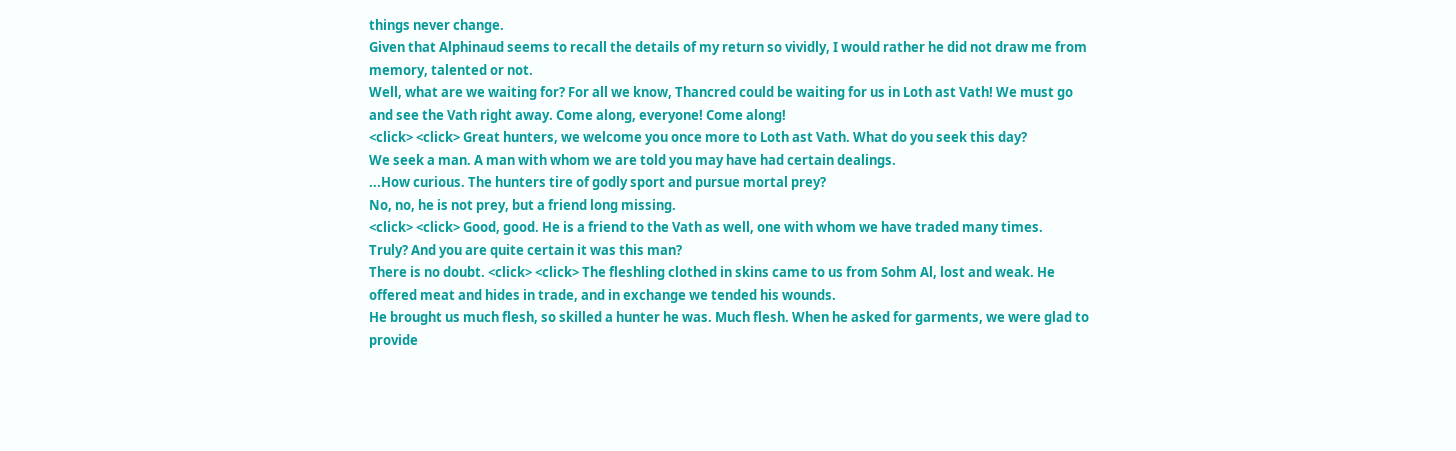things never change.
Given that Alphinaud seems to recall the details of my return so vividly, I would rather he did not draw me from memory, talented or not.
Well, what are we waiting for? For all we know, Thancred could be waiting for us in Loth ast Vath! We must go and see the Vath right away. Come along, everyone! Come along!
<click> <click> Great hunters, we welcome you once more to Loth ast Vath. What do you seek this day?
We seek a man. A man with whom we are told you may have had certain dealings.
...How curious. The hunters tire of godly sport and pursue mortal prey?
No, no, he is not prey, but a friend long missing.
<click> <click> Good, good. He is a friend to the Vath as well, one with whom we have traded many times.
Truly? And you are quite certain it was this man?
There is no doubt. <click> <click> The fleshling clothed in skins came to us from Sohm Al, lost and weak. He offered meat and hides in trade, and in exchange we tended his wounds.
He brought us much flesh, so skilled a hunter he was. Much flesh. When he asked for garments, we were glad to provide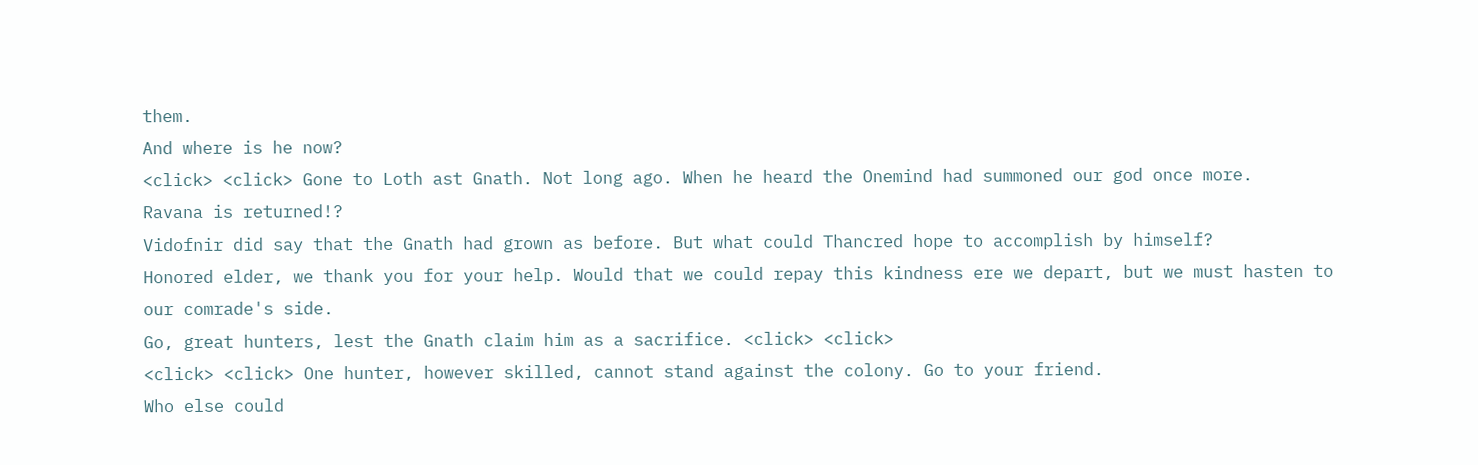them.
And where is he now?
<click> <click> Gone to Loth ast Gnath. Not long ago. When he heard the Onemind had summoned our god once more.
Ravana is returned!?
Vidofnir did say that the Gnath had grown as before. But what could Thancred hope to accomplish by himself?
Honored elder, we thank you for your help. Would that we could repay this kindness ere we depart, but we must hasten to our comrade's side.
Go, great hunters, lest the Gnath claim him as a sacrifice. <click> <click>
<click> <click> One hunter, however skilled, cannot stand against the colony. Go to your friend.
Who else could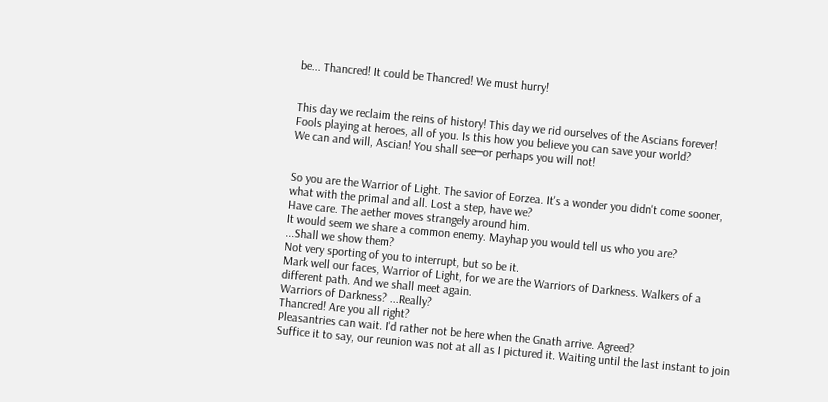be... Thancred! It could be Thancred! We must hurry!


This day we reclaim the reins of history! This day we rid ourselves of the Ascians forever!
Fools playing at heroes, all of you. Is this how you believe you can save your world?
We can and will, Ascian! You shall see─or perhaps you will not!


So you are the Warrior of Light. The savior of Eorzea. It's a wonder you didn't come sooner, what with the primal and all. Lost a step, have we?
Have care. The aether moves strangely around him.
It would seem we share a common enemy. Mayhap you would tell us who you are?
...Shall we show them?
Not very sporting of you to interrupt, but so be it.
Mark well our faces, Warrior of Light, for we are the Warriors of Darkness. Walkers of a different path. And we shall meet again.
Warriors of Darkness? ...Really?
Thancred! Are you all right?
Pleasantries can wait. I'd rather not be here when the Gnath arrive. Agreed?
Suffice it to say, our reunion was not at all as I pictured it. Waiting until the last instant to join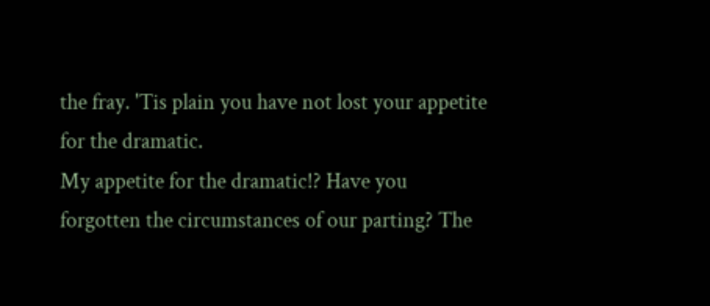the fray. 'Tis plain you have not lost your appetite for the dramatic.
My appetite for the dramatic!? Have you forgotten the circumstances of our parting? The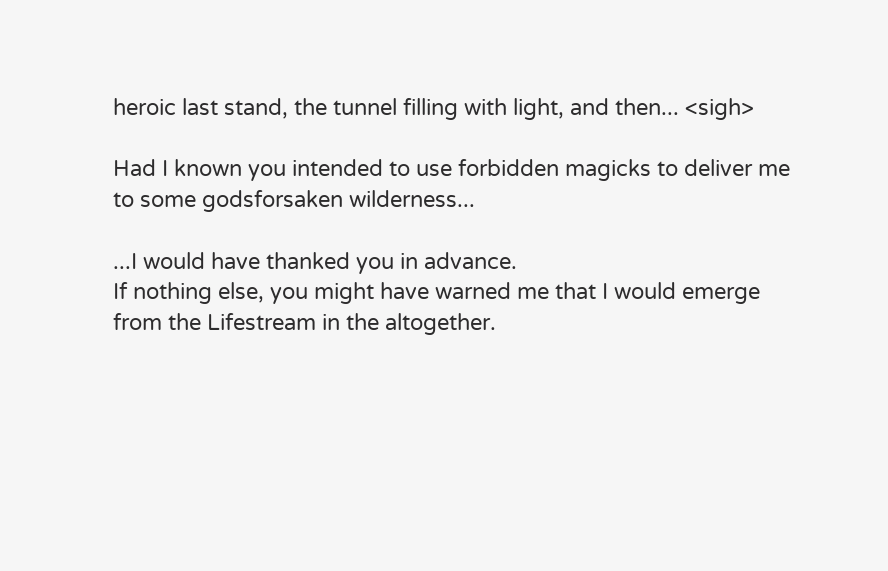heroic last stand, the tunnel filling with light, and then... <sigh>

Had I known you intended to use forbidden magicks to deliver me to some godsforsaken wilderness...

...I would have thanked you in advance.
If nothing else, you might have warned me that I would emerge from the Lifestream in the altogether.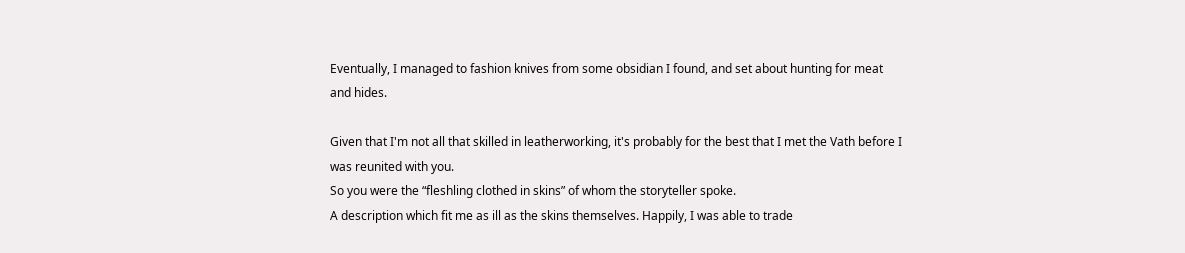Eventually, I managed to fashion knives from some obsidian I found, and set about hunting for meat and hides.

Given that I'm not all that skilled in leatherworking, it's probably for the best that I met the Vath before I was reunited with you.
So you were the “fleshling clothed in skins” of whom the storyteller spoke.
A description which fit me as ill as the skins themselves. Happily, I was able to trade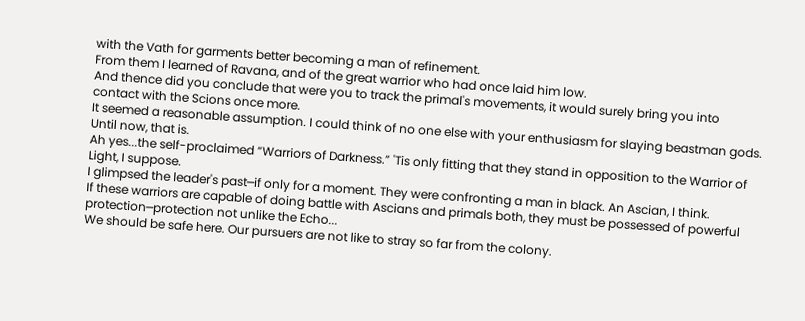with the Vath for garments better becoming a man of refinement.
From them I learned of Ravana, and of the great warrior who had once laid him low.
And thence did you conclude that were you to track the primal's movements, it would surely bring you into contact with the Scions once more.
It seemed a reasonable assumption. I could think of no one else with your enthusiasm for slaying beastman gods. Until now, that is.
Ah yes...the self-proclaimed “Warriors of Darkness.” 'Tis only fitting that they stand in opposition to the Warrior of Light, I suppose.
I glimpsed the leader's past─if only for a moment. They were confronting a man in black. An Ascian, I think.
If these warriors are capable of doing battle with Ascians and primals both, they must be possessed of powerful protection─protection not unlike the Echo...
We should be safe here. Our pursuers are not like to stray so far from the colony.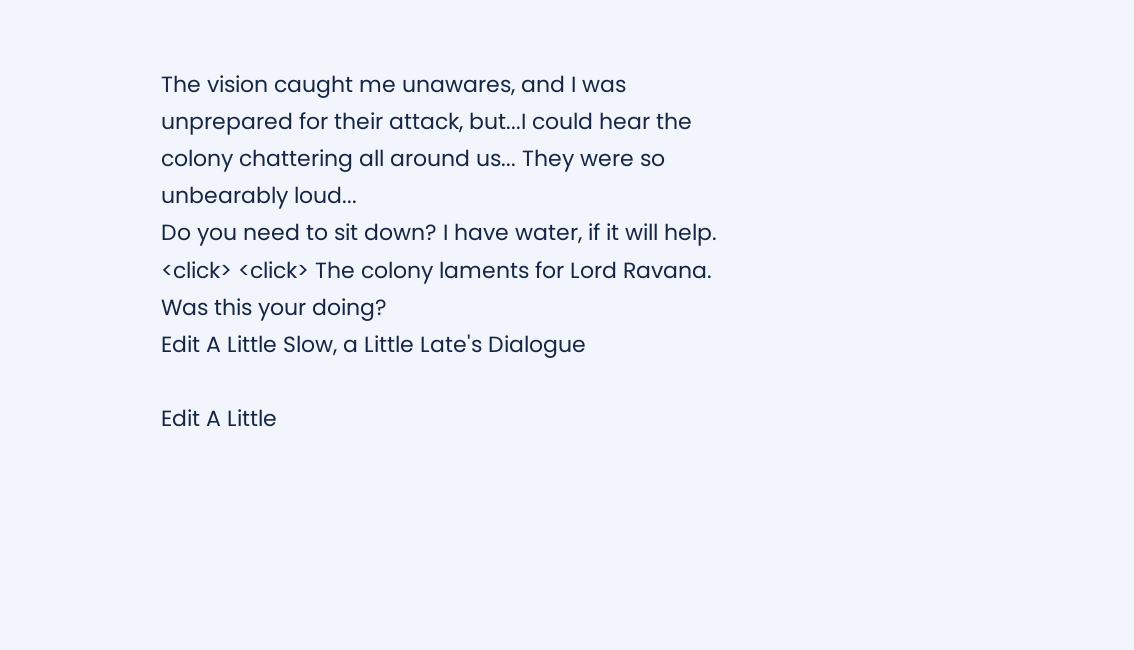The vision caught me unawares, and I was unprepared for their attack, but...I could hear the colony chattering all around us... They were so unbearably loud...
Do you need to sit down? I have water, if it will help.
<click> <click> The colony laments for Lord Ravana. Was this your doing?
Edit A Little Slow, a Little Late's Dialogue

Edit A Little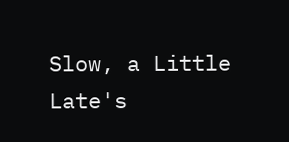Slow, a Little Late's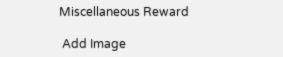Miscellaneous Reward

 Add Image